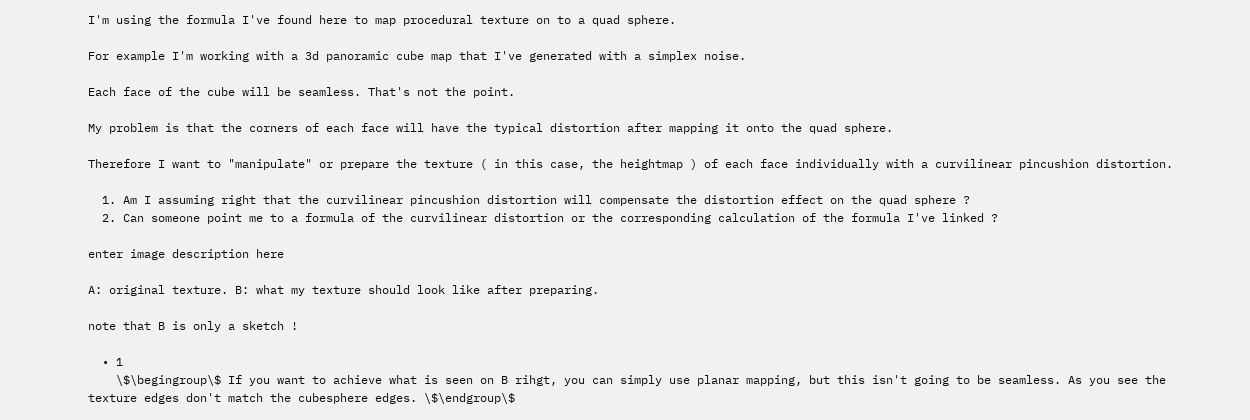I'm using the formula I've found here to map procedural texture on to a quad sphere.

For example I'm working with a 3d panoramic cube map that I've generated with a simplex noise.

Each face of the cube will be seamless. That's not the point.

My problem is that the corners of each face will have the typical distortion after mapping it onto the quad sphere.

Therefore I want to "manipulate" or prepare the texture ( in this case, the heightmap ) of each face individually with a curvilinear pincushion distortion.

  1. Am I assuming right that the curvilinear pincushion distortion will compensate the distortion effect on the quad sphere ?
  2. Can someone point me to a formula of the curvilinear distortion or the corresponding calculation of the formula I've linked ?

enter image description here

A: original texture. B: what my texture should look like after preparing.

note that B is only a sketch !

  • 1
    \$\begingroup\$ If you want to achieve what is seen on B rihgt, you can simply use planar mapping, but this isn't going to be seamless. As you see the texture edges don't match the cubesphere edges. \$\endgroup\$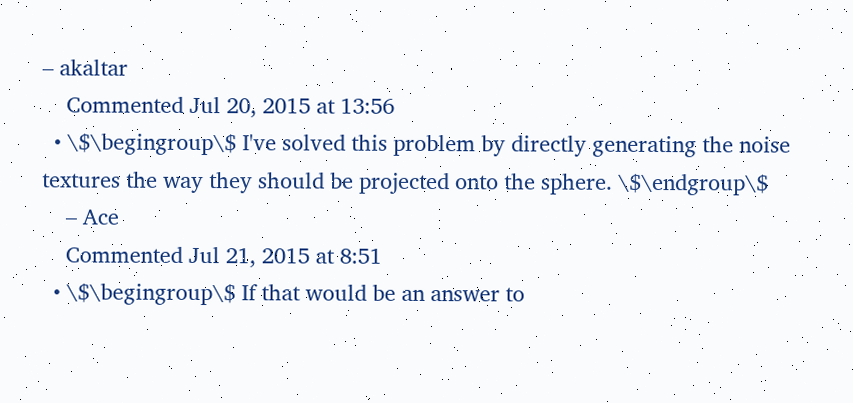– akaltar
    Commented Jul 20, 2015 at 13:56
  • \$\begingroup\$ I've solved this problem by directly generating the noise textures the way they should be projected onto the sphere. \$\endgroup\$
    – Ace
    Commented Jul 21, 2015 at 8:51
  • \$\begingroup\$ If that would be an answer to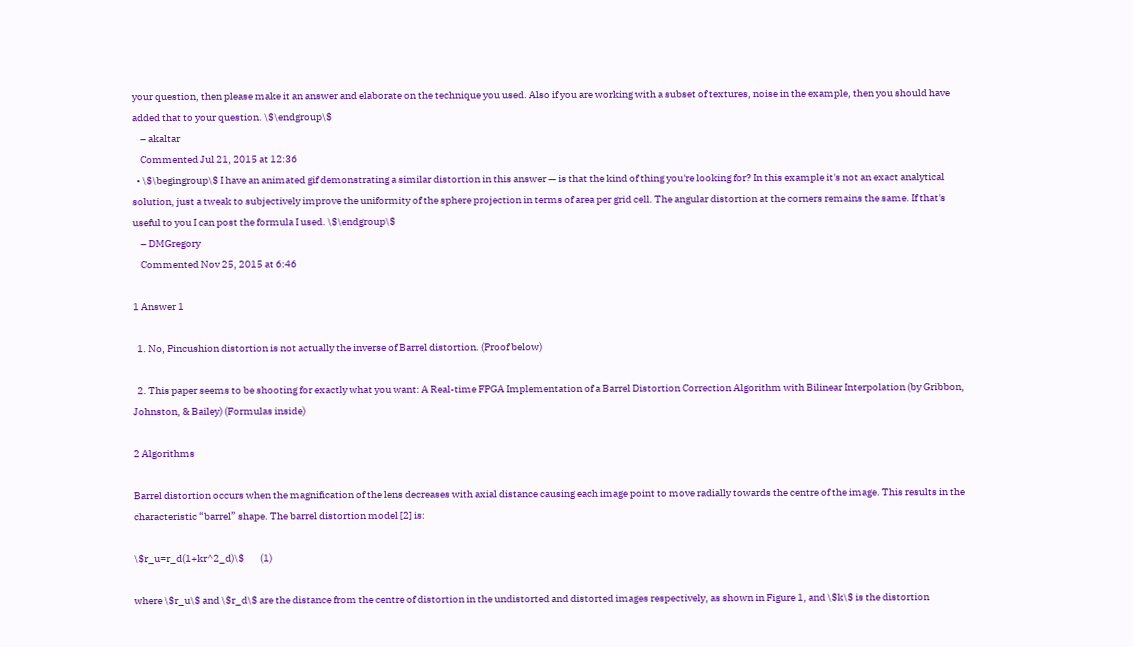your question, then please make it an answer and elaborate on the technique you used. Also if you are working with a subset of textures, noise in the example, then you should have added that to your question. \$\endgroup\$
    – akaltar
    Commented Jul 21, 2015 at 12:36
  • \$\begingroup\$ I have an animated gif demonstrating a similar distortion in this answer — is that the kind of thing you're looking for? In this example it's not an exact analytical solution, just a tweak to subjectively improve the uniformity of the sphere projection in terms of area per grid cell. The angular distortion at the corners remains the same. If that's useful to you I can post the formula I used. \$\endgroup\$
    – DMGregory
    Commented Nov 25, 2015 at 6:46

1 Answer 1

  1. No, Pincushion distortion is not actually the inverse of Barrel distortion. (Proof below)

  2. This paper seems to be shooting for exactly what you want: A Real-time FPGA Implementation of a Barrel Distortion Correction Algorithm with Bilinear Interpolation (by Gribbon, Johnston, & Bailey) (Formulas inside)

2 Algorithms

Barrel distortion occurs when the magnification of the lens decreases with axial distance causing each image point to move radially towards the centre of the image. This results in the characteristic “barrel” shape. The barrel distortion model [2] is:

\$r_u=r_d(1+kr^2_d)\$        (1)

where \$r_u\$ and \$r_d\$ are the distance from the centre of distortion in the undistorted and distorted images respectively, as shown in Figure 1, and \$k\$ is the distortion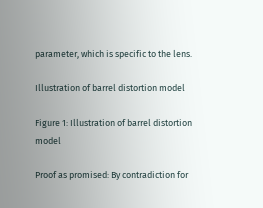parameter, which is specific to the lens.

Illustration of barrel distortion model

Figure 1: Illustration of barrel distortion model

Proof as promised: By contradiction for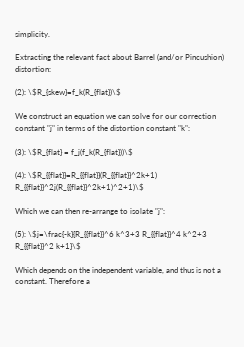simplicity.

Extracting the relevant fact about Barrel (and/or Pincushion) distortion:

(2): \$R_{skew}=f_k(R_{flat})\$

We construct an equation we can solve for our correction constant "j" in terms of the distortion constant "k":

(3): \$R_{flat} = f_j(f_k(R_{flat}))\$

(4): \$R_{{flat}}=R_{{flat}}(R_{{flat}}^2k+1) R_{{flat}}^2j(R_{{flat}}^2k+1)^2+1)\$

Which we can then re-arrange to isolate "j":

(5): \$j=\frac{-k}{R_{{flat}}^6 k^3+3 R_{{flat}}^4 k^2+3 R_{{flat}}^2 k+1}\$

Which depends on the independent variable, and thus is not a constant. Therefore a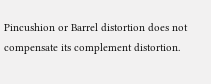Pincushion or Barrel distortion does not compensate its complement distortion.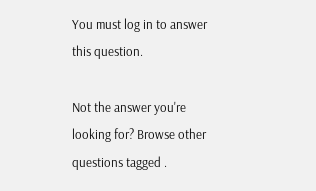You must log in to answer this question.

Not the answer you're looking for? Browse other questions tagged .